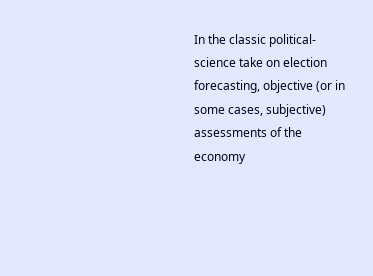In the classic political-science take on election forecasting, objective (or in some cases, subjective) assessments of the economy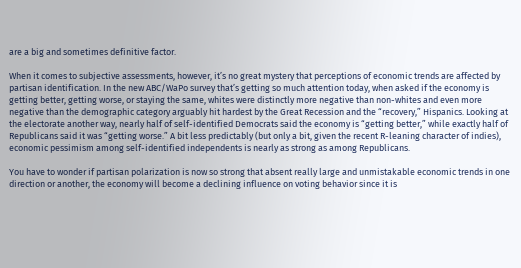are a big and sometimes definitive factor.

When it comes to subjective assessments, however, it’s no great mystery that perceptions of economic trends are affected by partisan identification. In the new ABC/WaPo survey that’s getting so much attention today, when asked if the economy is getting better, getting worse, or staying the same, whites were distinctly more negative than non-whites and even more negative than the demographic category arguably hit hardest by the Great Recession and the “recovery,” Hispanics. Looking at the electorate another way, nearly half of self-identified Democrats said the economy is “getting better,” while exactly half of Republicans said it was “getting worse.” A bit less predictably (but only a bit, given the recent R-leaning character of indies), economic pessimism among self-identified independents is nearly as strong as among Republicans.

You have to wonder if partisan polarization is now so strong that absent really large and unmistakable economic trends in one direction or another, the economy will become a declining influence on voting behavior since it is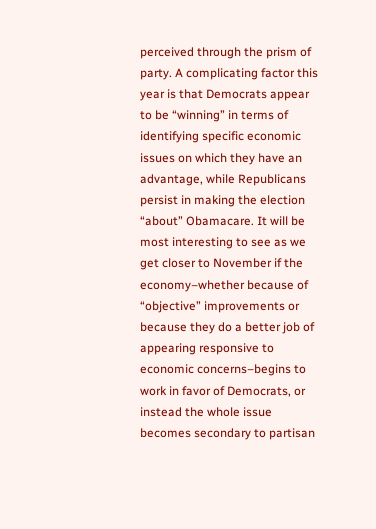perceived through the prism of party. A complicating factor this year is that Democrats appear to be “winning” in terms of identifying specific economic issues on which they have an advantage, while Republicans persist in making the election “about” Obamacare. It will be most interesting to see as we get closer to November if the economy–whether because of “objective” improvements or because they do a better job of appearing responsive to economic concerns–begins to work in favor of Democrats, or instead the whole issue becomes secondary to partisan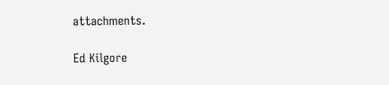attachments.

Ed Kilgore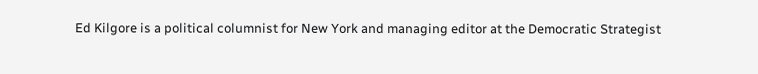Ed Kilgore is a political columnist for New York and managing editor at the Democratic Strategist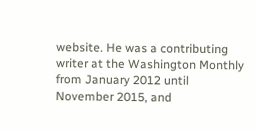website. He was a contributing writer at the Washington Monthly from January 2012 until November 2015, and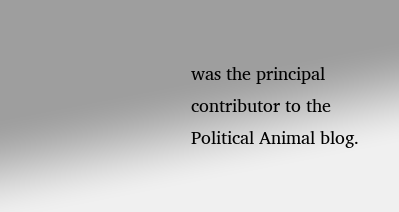was the principal contributor to the Political Animal blog.